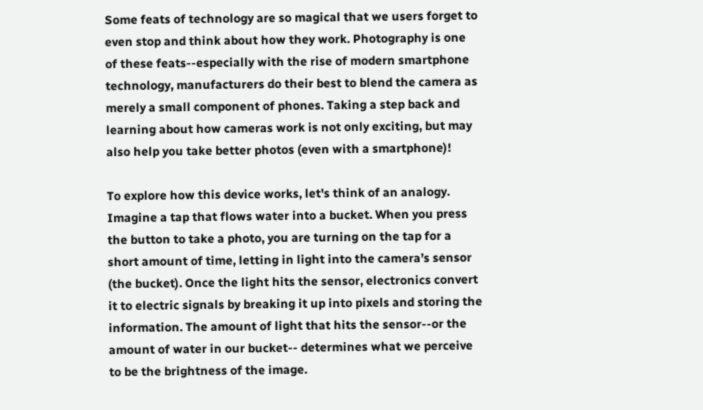Some feats of technology are so magical that we users forget to even stop and think about how they work. Photography is one of these feats--especially with the rise of modern smartphone technology, manufacturers do their best to blend the camera as merely a small component of phones. Taking a step back and learning about how cameras work is not only exciting, but may also help you take better photos (even with a smartphone)!

To explore how this device works, let's think of an analogy. Imagine a tap that flows water into a bucket. When you press the button to take a photo, you are turning on the tap for a short amount of time, letting in light into the camera’s sensor (the bucket). Once the light hits the sensor, electronics convert it to electric signals by breaking it up into pixels and storing the information. The amount of light that hits the sensor--or the amount of water in our bucket-- determines what we perceive to be the brightness of the image.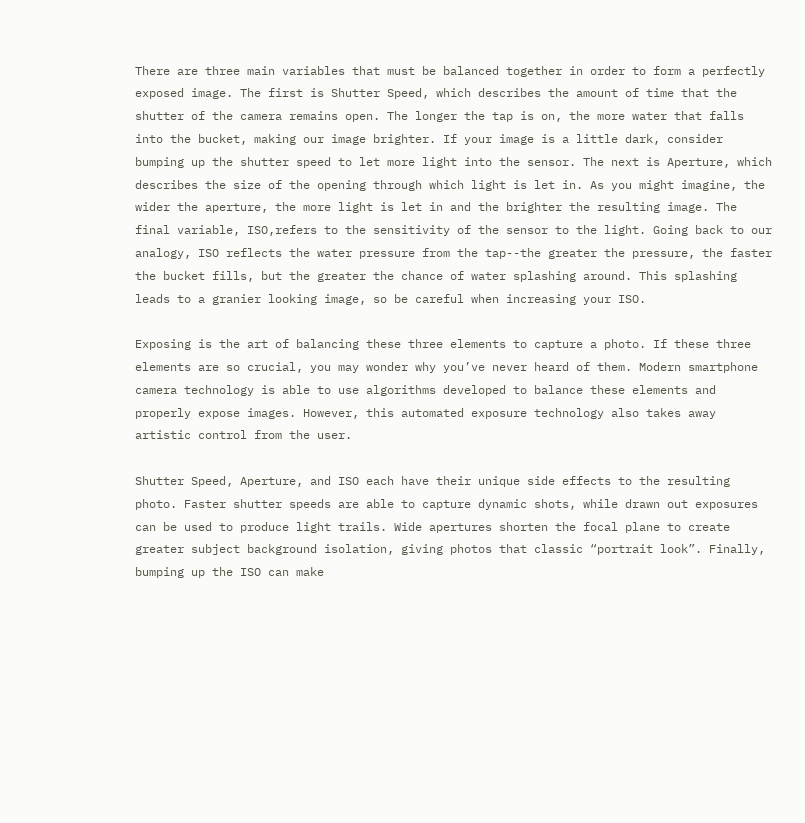There are three main variables that must be balanced together in order to form a perfectly exposed image. The first is Shutter Speed, which describes the amount of time that the shutter of the camera remains open. The longer the tap is on, the more water that falls into the bucket, making our image brighter. If your image is a little dark, consider bumping up the shutter speed to let more light into the sensor. The next is Aperture, which describes the size of the opening through which light is let in. As you might imagine, the wider the aperture, the more light is let in and the brighter the resulting image. The final variable, ISO,refers to the sensitivity of the sensor to the light. Going back to our analogy, ISO reflects the water pressure from the tap--the greater the pressure, the faster the bucket fills, but the greater the chance of water splashing around. This splashing leads to a granier looking image, so be careful when increasing your ISO.

Exposing is the art of balancing these three elements to capture a photo. If these three elements are so crucial, you may wonder why you’ve never heard of them. Modern smartphone camera technology is able to use algorithms developed to balance these elements and properly expose images. However, this automated exposure technology also takes away artistic control from the user.

Shutter Speed, Aperture, and ISO each have their unique side effects to the resulting photo. Faster shutter speeds are able to capture dynamic shots, while drawn out exposures can be used to produce light trails. Wide apertures shorten the focal plane to create greater subject background isolation, giving photos that classic “portrait look”. Finally, bumping up the ISO can make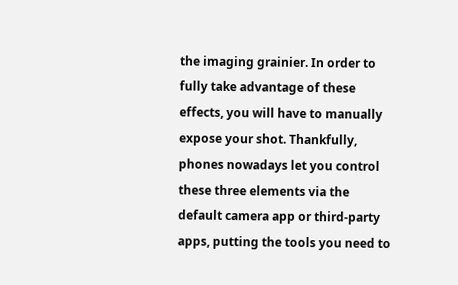the imaging grainier. In order to fully take advantage of these effects, you will have to manually expose your shot. Thankfully, phones nowadays let you control these three elements via the default camera app or third-party apps, putting the tools you need to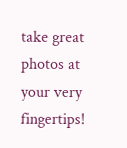take great photos at your very fingertips!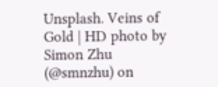Unsplash. Veins of Gold | HD photo by Simon Zhu (@smnzhu) on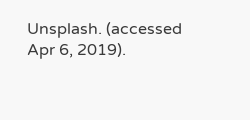Unsplash. (accessed Apr 6, 2019).